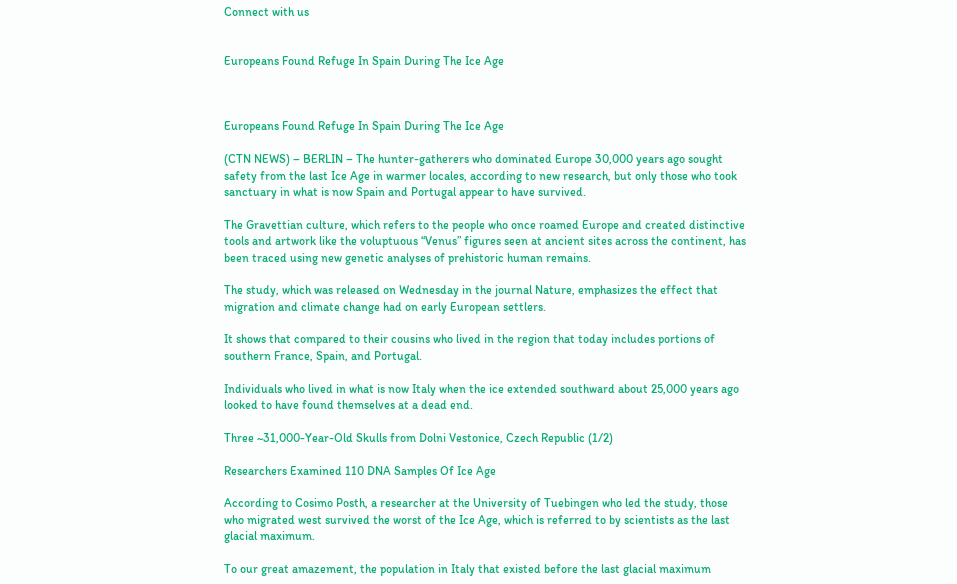Connect with us


Europeans Found Refuge In Spain During The Ice Age



Europeans Found Refuge In Spain During The Ice Age

(CTN NEWS) – BERLIN – The hunter-gatherers who dominated Europe 30,000 years ago sought safety from the last Ice Age in warmer locales, according to new research, but only those who took sanctuary in what is now Spain and Portugal appear to have survived.

The Gravettian culture, which refers to the people who once roamed Europe and created distinctive tools and artwork like the voluptuous “Venus” figures seen at ancient sites across the continent, has been traced using new genetic analyses of prehistoric human remains.

The study, which was released on Wednesday in the journal Nature, emphasizes the effect that migration and climate change had on early European settlers.

It shows that compared to their cousins who lived in the region that today includes portions of southern France, Spain, and Portugal.

Individuals who lived in what is now Italy when the ice extended southward about 25,000 years ago looked to have found themselves at a dead end.

Three ~31,000-Year-Old Skulls from Dolni Vestonice, Czech Republic (1/2)

Researchers Examined 110 DNA Samples Of Ice Age

According to Cosimo Posth, a researcher at the University of Tuebingen who led the study, those who migrated west survived the worst of the Ice Age, which is referred to by scientists as the last glacial maximum.

To our great amazement, the population in Italy that existed before the last glacial maximum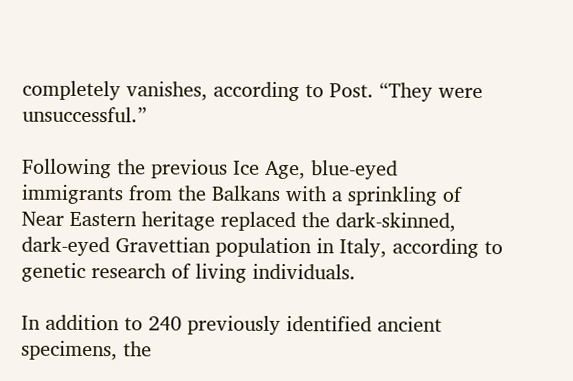completely vanishes, according to Post. “They were unsuccessful.”

Following the previous Ice Age, blue-eyed immigrants from the Balkans with a sprinkling of Near Eastern heritage replaced the dark-skinned, dark-eyed Gravettian population in Italy, according to genetic research of living individuals.

In addition to 240 previously identified ancient specimens, the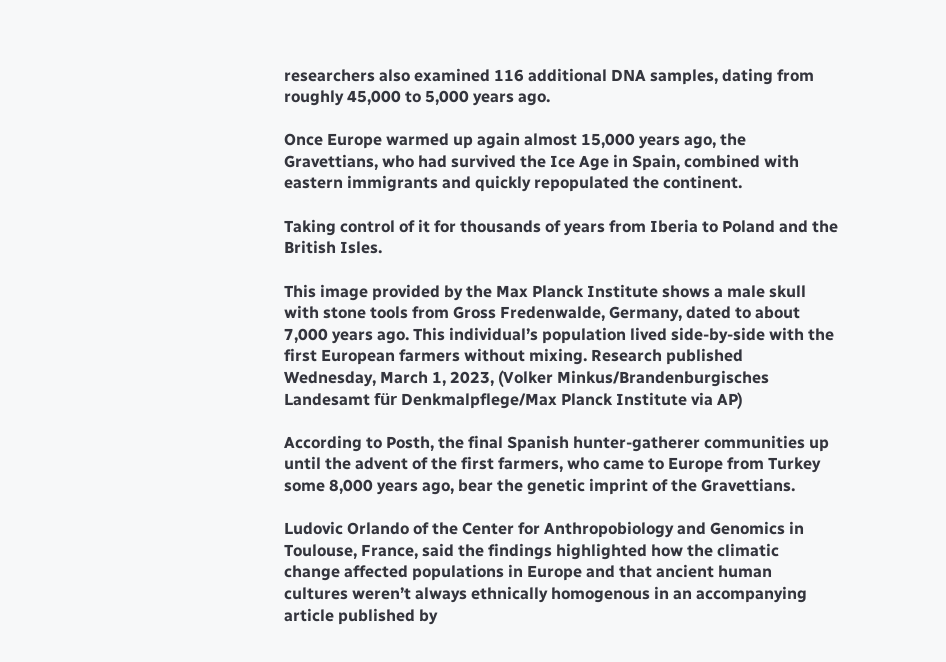researchers also examined 116 additional DNA samples, dating from roughly 45,000 to 5,000 years ago.

Once Europe warmed up again almost 15,000 years ago, the Gravettians, who had survived the Ice Age in Spain, combined with eastern immigrants and quickly repopulated the continent.

Taking control of it for thousands of years from Iberia to Poland and the British Isles.

This image provided by the Max Planck Institute shows a male skull with stone tools from Gross Fredenwalde, Germany, dated to about 7,000 years ago. This individual’s population lived side-by-side with the first European farmers without mixing. Research published Wednesday, March 1, 2023, (Volker Minkus/Brandenburgisches Landesamt für Denkmalpflege/Max Planck Institute via AP)

According to Posth, the final Spanish hunter-gatherer communities up until the advent of the first farmers, who came to Europe from Turkey some 8,000 years ago, bear the genetic imprint of the Gravettians.

Ludovic Orlando of the Center for Anthropobiology and Genomics in Toulouse, France, said the findings highlighted how the climatic change affected populations in Europe and that ancient human cultures weren’t always ethnically homogenous in an accompanying article published by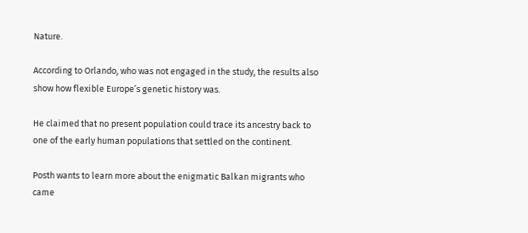Nature.

According to Orlando, who was not engaged in the study, the results also show how flexible Europe’s genetic history was.

He claimed that no present population could trace its ancestry back to one of the early human populations that settled on the continent.

Posth wants to learn more about the enigmatic Balkan migrants who came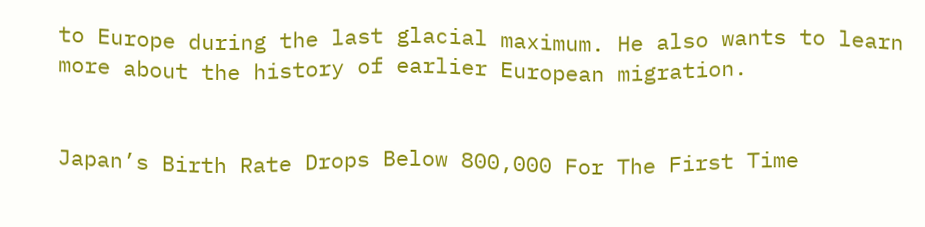to Europe during the last glacial maximum. He also wants to learn more about the history of earlier European migration.


Japan’s Birth Rate Drops Below 800,000 For The First Time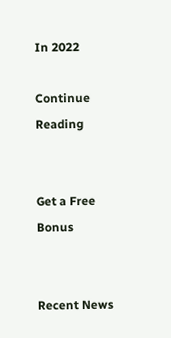In 2022

Continue Reading


Get a Free Bonus


Recent News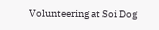Volunteering at Soi Dog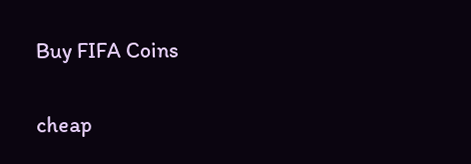Buy FIFA Coins

cheap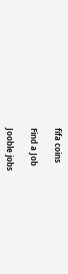fifa coins

Find a Job

Jooble jobs